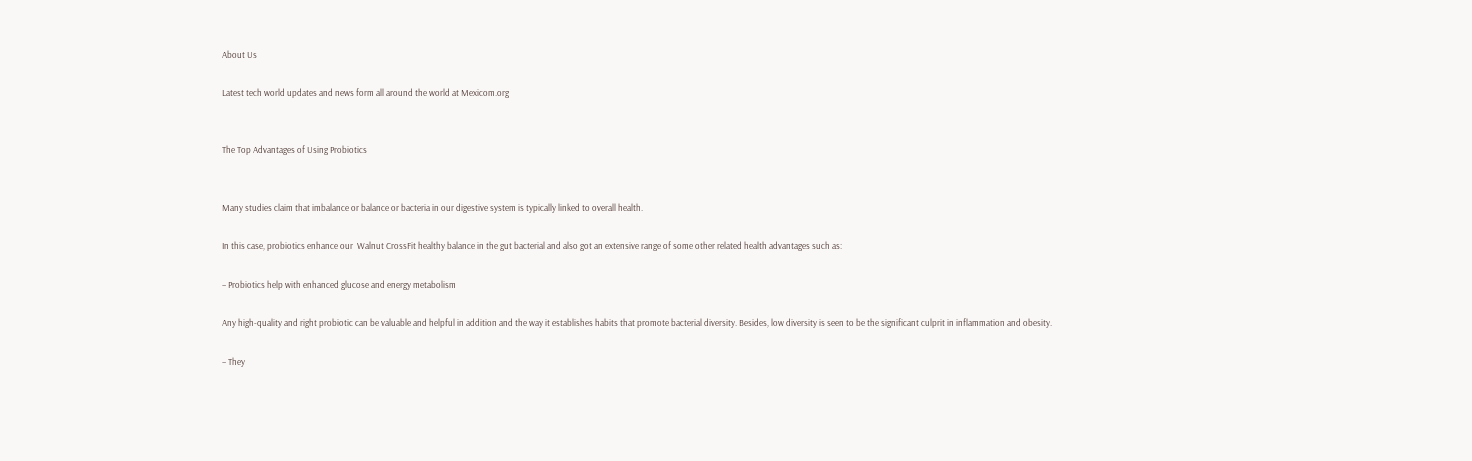About Us

Latest tech world updates and news form all around the world at Mexicom.org


The Top Advantages of Using Probiotics


Many studies claim that imbalance or balance or bacteria in our digestive system is typically linked to overall health.

In this case, probiotics enhance our  Walnut CrossFit healthy balance in the gut bacterial and also got an extensive range of some other related health advantages such as:

– Probiotics help with enhanced glucose and energy metabolism

Any high-quality and right probiotic can be valuable and helpful in addition and the way it establishes habits that promote bacterial diversity. Besides, low diversity is seen to be the significant culprit in inflammation and obesity.

– They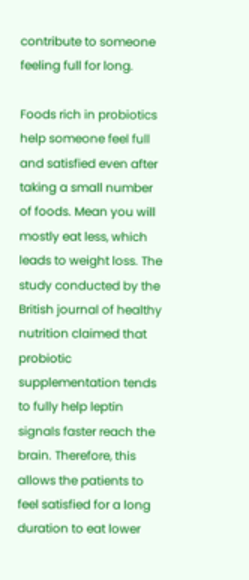contribute to someone feeling full for long.

Foods rich in probiotics help someone feel full and satisfied even after taking a small number of foods. Mean you will mostly eat less, which leads to weight loss. The study conducted by the British journal of healthy nutrition claimed that probiotic supplementation tends to fully help leptin signals faster reach the brain. Therefore, this allows the patients to feel satisfied for a long duration to eat lower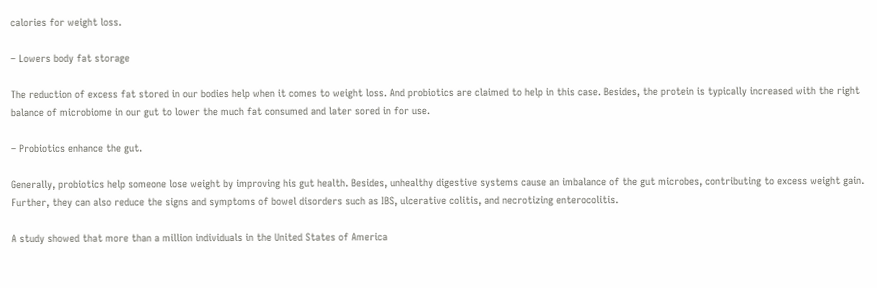calories for weight loss.

– Lowers body fat storage

The reduction of excess fat stored in our bodies help when it comes to weight loss. And probiotics are claimed to help in this case. Besides, the protein is typically increased with the right balance of microbiome in our gut to lower the much fat consumed and later sored in for use.

– Probiotics enhance the gut.

Generally, probiotics help someone lose weight by improving his gut health. Besides, unhealthy digestive systems cause an imbalance of the gut microbes, contributing to excess weight gain. Further, they can also reduce the signs and symptoms of bowel disorders such as IBS, ulcerative colitis, and necrotizing enterocolitis.

A study showed that more than a million individuals in the United States of America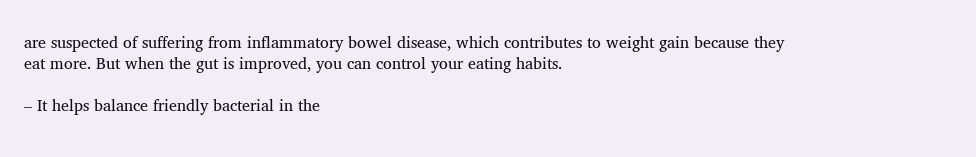are suspected of suffering from inflammatory bowel disease, which contributes to weight gain because they eat more. But when the gut is improved, you can control your eating habits.

– It helps balance friendly bacterial in the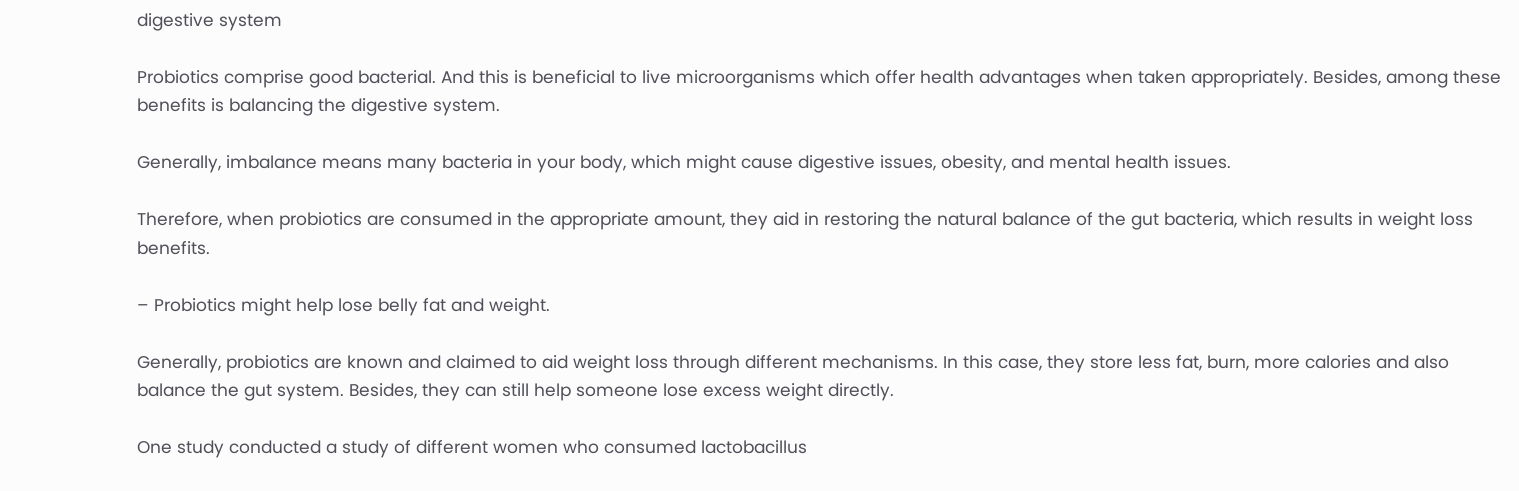digestive system

Probiotics comprise good bacterial. And this is beneficial to live microorganisms which offer health advantages when taken appropriately. Besides, among these benefits is balancing the digestive system.

Generally, imbalance means many bacteria in your body, which might cause digestive issues, obesity, and mental health issues.

Therefore, when probiotics are consumed in the appropriate amount, they aid in restoring the natural balance of the gut bacteria, which results in weight loss benefits.

– Probiotics might help lose belly fat and weight.

Generally, probiotics are known and claimed to aid weight loss through different mechanisms. In this case, they store less fat, burn, more calories and also balance the gut system. Besides, they can still help someone lose excess weight directly.

One study conducted a study of different women who consumed lactobacillus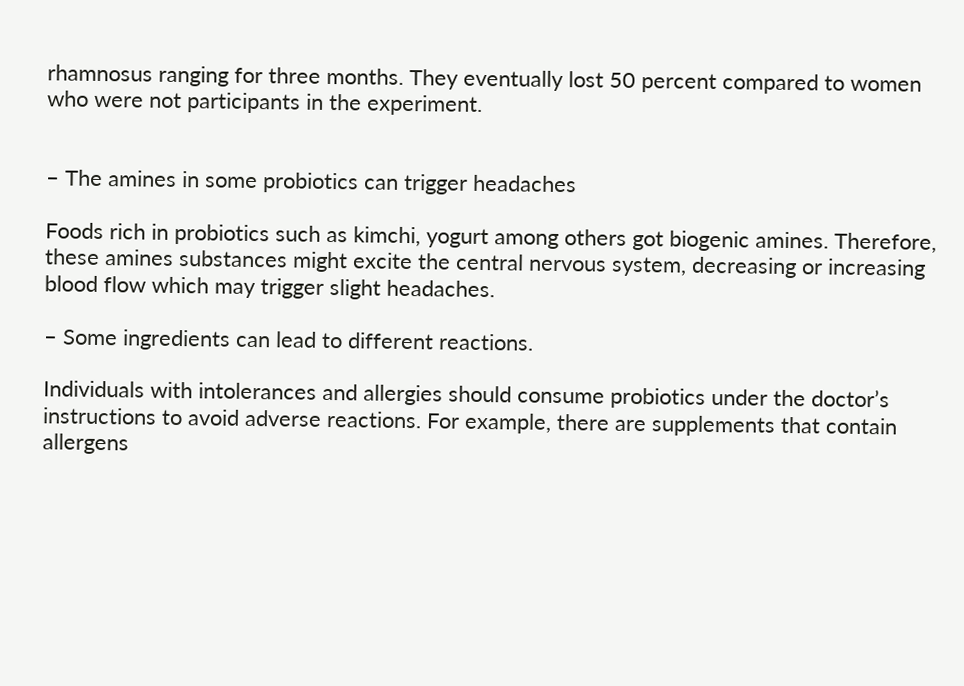rhamnosus ranging for three months. They eventually lost 50 percent compared to women who were not participants in the experiment.


– The amines in some probiotics can trigger headaches

Foods rich in probiotics such as kimchi, yogurt among others got biogenic amines. Therefore, these amines substances might excite the central nervous system, decreasing or increasing blood flow which may trigger slight headaches.

– Some ingredients can lead to different reactions.

Individuals with intolerances and allergies should consume probiotics under the doctor’s instructions to avoid adverse reactions. For example, there are supplements that contain allergens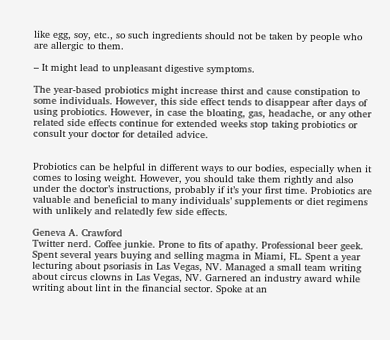like egg, soy, etc., so such ingredients should not be taken by people who are allergic to them.

– It might lead to unpleasant digestive symptoms.

The year-based probiotics might increase thirst and cause constipation to some individuals. However, this side effect tends to disappear after days of using probiotics. However, in case the bloating, gas, headache, or any other related side effects continue for extended weeks stop taking probiotics or consult your doctor for detailed advice.


Probiotics can be helpful in different ways to our bodies, especially when it comes to losing weight. However, you should take them rightly and also under the doctor’s instructions, probably if it’s your first time. Probiotics are valuable and beneficial to many individuals’ supplements or diet regimens with unlikely and relatedly few side effects.

Geneva A. Crawford
Twitter nerd. Coffee junkie. Prone to fits of apathy. Professional beer geek. Spent several years buying and selling magma in Miami, FL. Spent a year lecturing about psoriasis in Las Vegas, NV. Managed a small team writing about circus clowns in Las Vegas, NV. Garnered an industry award while writing about lint in the financial sector. Spoke at an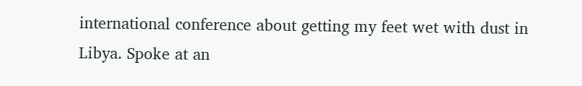international conference about getting my feet wet with dust in Libya. Spoke at an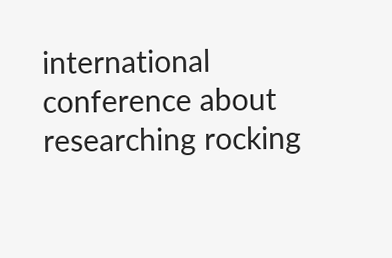international conference about researching rocking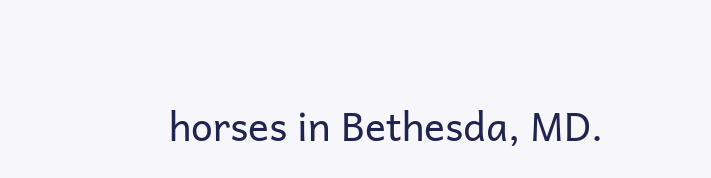horses in Bethesda, MD.